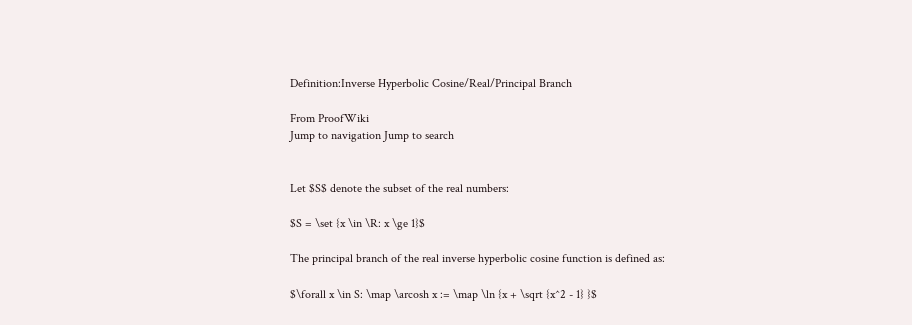Definition:Inverse Hyperbolic Cosine/Real/Principal Branch

From ProofWiki
Jump to navigation Jump to search


Let $S$ denote the subset of the real numbers:

$S = \set {x \in \R: x \ge 1}$

The principal branch of the real inverse hyperbolic cosine function is defined as:

$\forall x \in S: \map \arcosh x := \map \ln {x + \sqrt {x^2 - 1} }$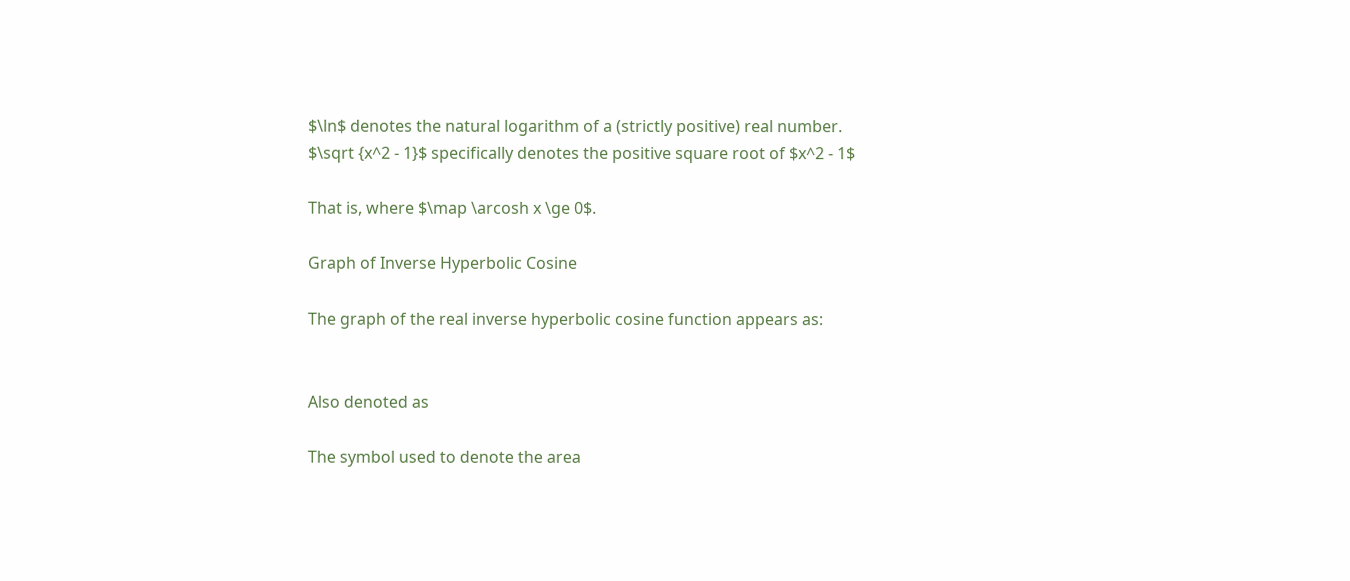$\ln$ denotes the natural logarithm of a (strictly positive) real number.
$\sqrt {x^2 - 1}$ specifically denotes the positive square root of $x^2 - 1$

That is, where $\map \arcosh x \ge 0$.

Graph of Inverse Hyperbolic Cosine

The graph of the real inverse hyperbolic cosine function appears as:


Also denoted as

The symbol used to denote the area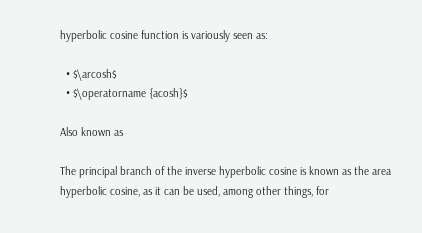hyperbolic cosine function is variously seen as:

  • $\arcosh$
  • $\operatorname {acosh}$

Also known as

The principal branch of the inverse hyperbolic cosine is known as the area hyperbolic cosine, as it can be used, among other things, for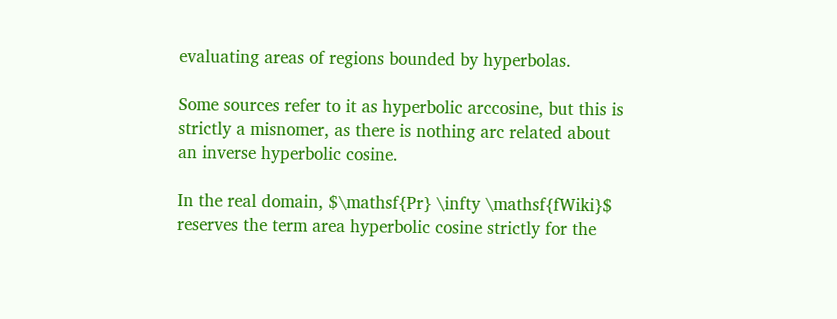evaluating areas of regions bounded by hyperbolas.

Some sources refer to it as hyperbolic arccosine, but this is strictly a misnomer, as there is nothing arc related about an inverse hyperbolic cosine.

In the real domain, $\mathsf{Pr} \infty \mathsf{fWiki}$ reserves the term area hyperbolic cosine strictly for the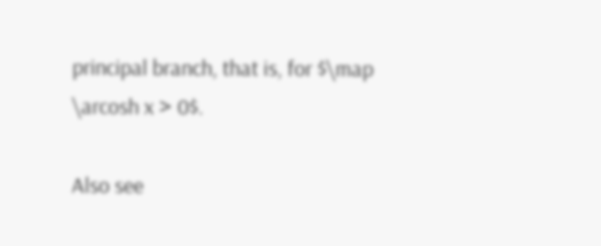principal branch, that is, for $\map \arcosh x > 0$.

Also see